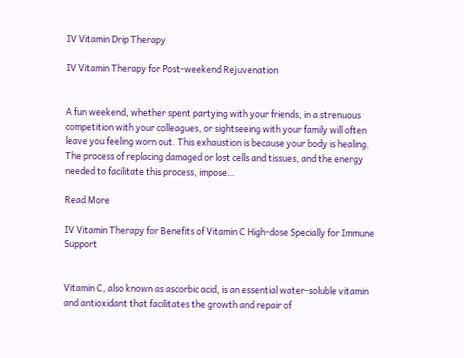IV Vitamin Drip Therapy

IV Vitamin Therapy for Post-weekend Rejuvenation


A fun weekend, whether spent partying with your friends, in a strenuous competition with your colleagues, or sightseeing with your family will often leave you feeling worn out. This exhaustion is because your body is healing. The process of replacing damaged or lost cells and tissues, and the energy needed to facilitate this process, impose…

Read More

IV Vitamin Therapy for Benefits of Vitamin C High-dose Specially for Immune Support


Vitamin C, also known as ascorbic acid, is an essential water-soluble vitamin and antioxidant that facilitates the growth and repair of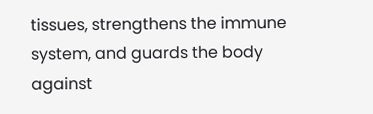tissues, strengthens the immune system, and guards the body against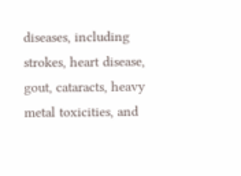diseases, including strokes, heart disease, gout, cataracts, heavy metal toxicities, and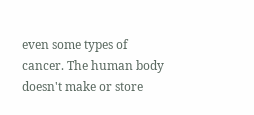even some types of cancer. The human body doesn't make or store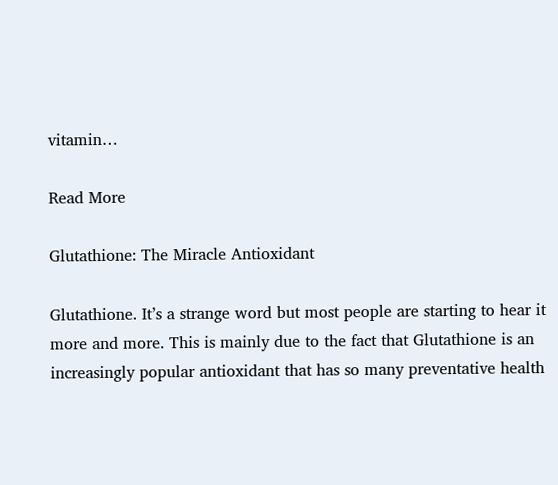vitamin…

Read More

Glutathione: The Miracle Antioxidant

Glutathione. It’s a strange word but most people are starting to hear it more and more. This is mainly due to the fact that Glutathione is an increasingly popular antioxidant that has so many preventative health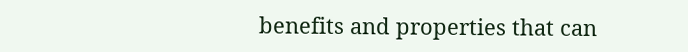benefits and properties that can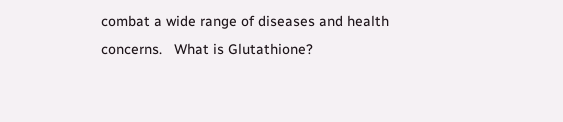combat a wide range of diseases and health concerns.   What is Glutathione?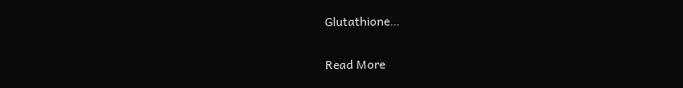Glutathione…

Read More